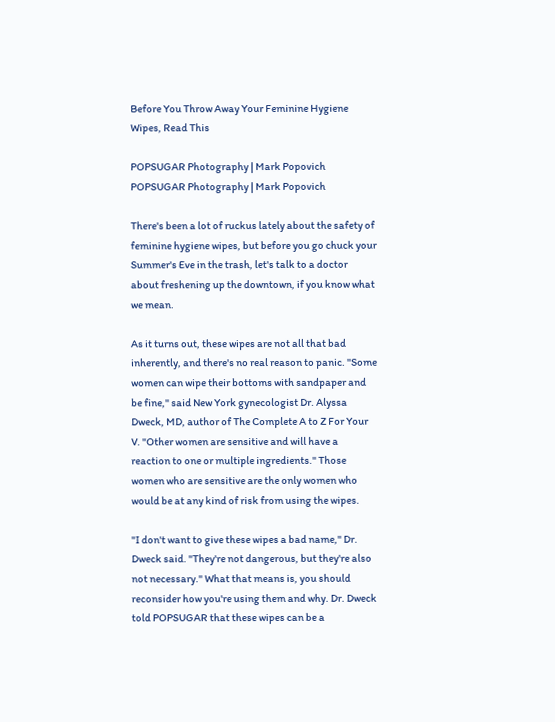Before You Throw Away Your Feminine Hygiene Wipes, Read This

POPSUGAR Photography | Mark Popovich
POPSUGAR Photography | Mark Popovich

There's been a lot of ruckus lately about the safety of feminine hygiene wipes, but before you go chuck your Summer's Eve in the trash, let's talk to a doctor about freshening up the downtown, if you know what we mean.

As it turns out, these wipes are not all that bad inherently, and there's no real reason to panic. "Some women can wipe their bottoms with sandpaper and be fine," said New York gynecologist Dr. Alyssa Dweck, MD, author of The Complete A to Z For Your V. "Other women are sensitive and will have a reaction to one or multiple ingredients." Those women who are sensitive are the only women who would be at any kind of risk from using the wipes.

"I don't want to give these wipes a bad name," Dr. Dweck said. "They're not dangerous, but they're also not necessary." What that means is, you should reconsider how you're using them and why. Dr. Dweck told POPSUGAR that these wipes can be a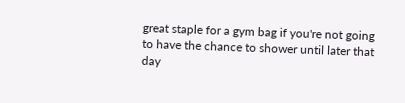great staple for a gym bag if you're not going to have the chance to shower until later that day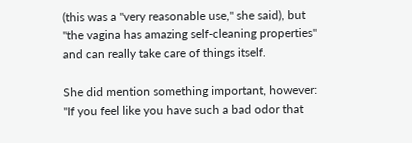(this was a "very reasonable use," she said), but "the vagina has amazing self-cleaning properties" and can really take care of things itself.

She did mention something important, however: "If you feel like you have such a bad odor that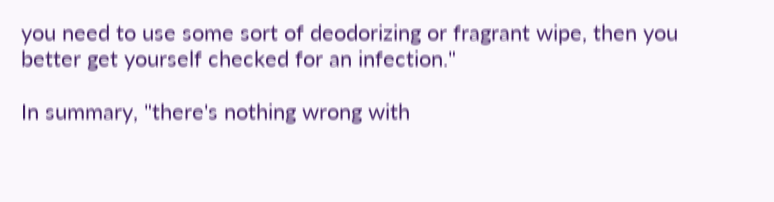you need to use some sort of deodorizing or fragrant wipe, then you better get yourself checked for an infection."

In summary, "there's nothing wrong with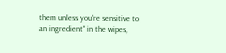them unless you're sensitive to an ingredient" in the wipes,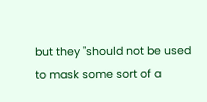but they "should not be used to mask some sort of a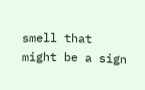smell that might be a sign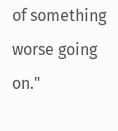of something worse going on."